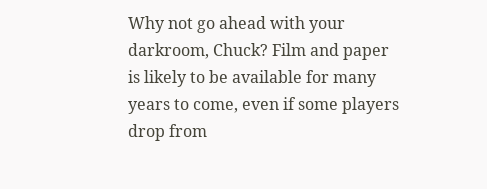Why not go ahead with your darkroom, Chuck? Film and paper is likely to be available for many years to come, even if some players drop from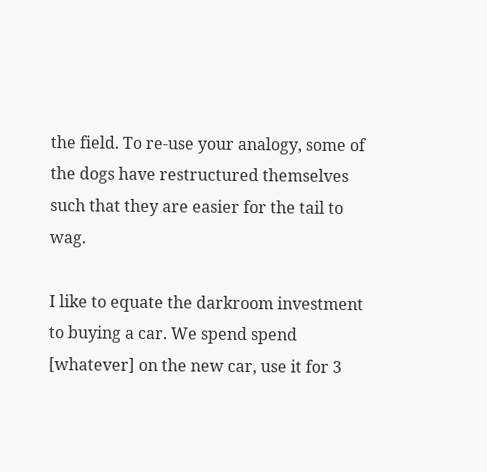the field. To re-use your analogy, some of the dogs have restructured themselves such that they are easier for the tail to wag.

I like to equate the darkroom investment to buying a car. We spend spend [whatever] on the new car, use it for 3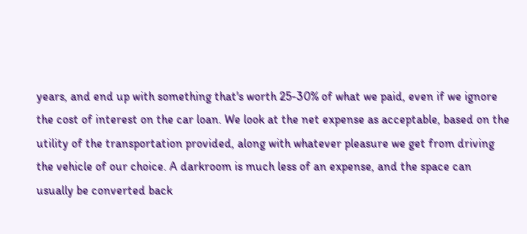years, and end up with something that's worth 25-30% of what we paid, even if we ignore the cost of interest on the car loan. We look at the net expense as acceptable, based on the utility of the transportation provided, along with whatever pleasure we get from driving the vehicle of our choice. A darkroom is much less of an expense, and the space can usually be converted back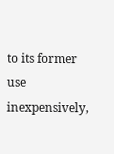to its former use inexpensively,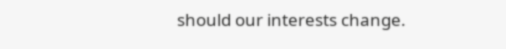should our interests change.